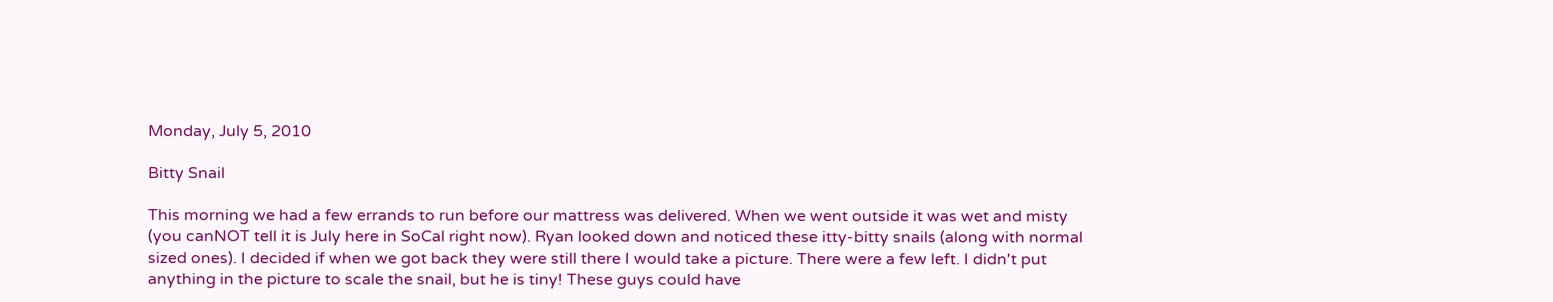Monday, July 5, 2010

Bitty Snail

This morning we had a few errands to run before our mattress was delivered. When we went outside it was wet and misty (you canNOT tell it is July here in SoCal right now). Ryan looked down and noticed these itty-bitty snails (along with normal sized ones). I decided if when we got back they were still there I would take a picture. There were a few left. I didn't put anything in the picture to scale the snail, but he is tiny! These guys could have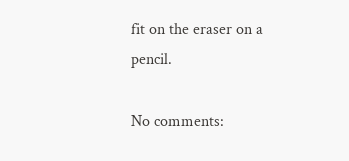fit on the eraser on a pencil.

No comments: